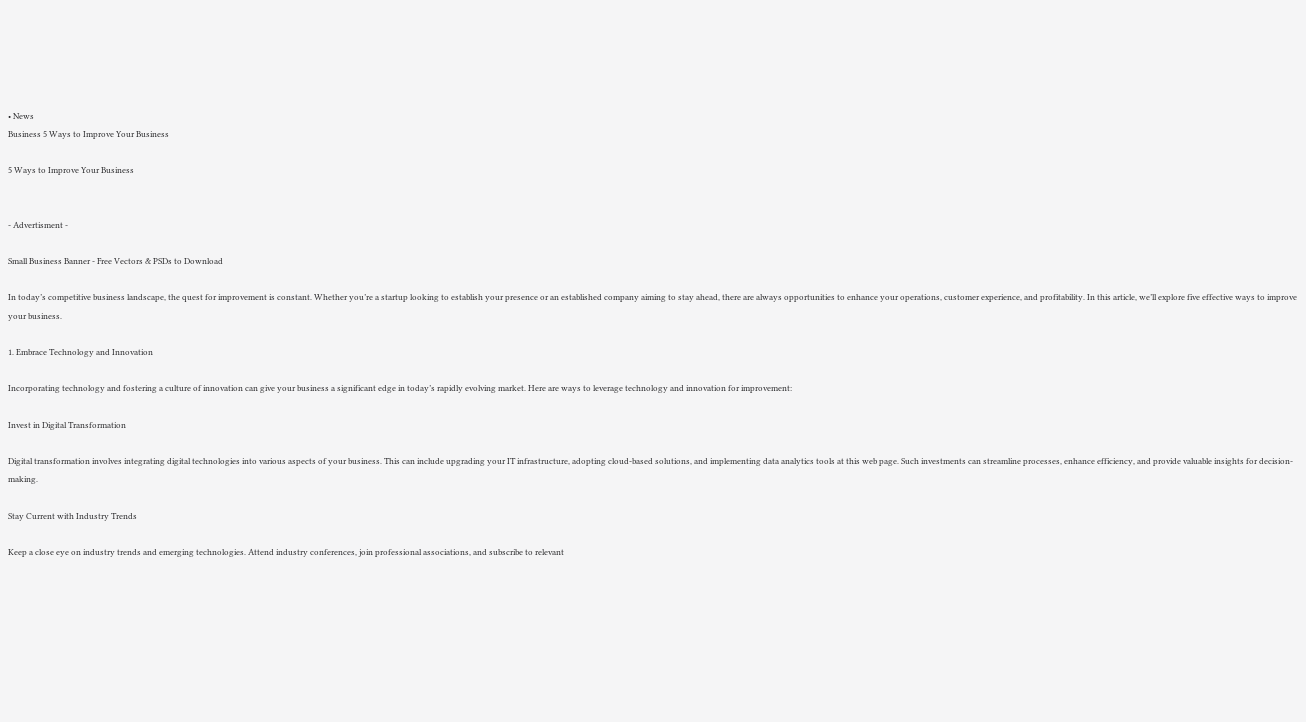• News
Business 5 Ways to Improve Your Business

5 Ways to Improve Your Business


- Advertisment -

Small Business Banner - Free Vectors & PSDs to Download

In today’s competitive business landscape, the quest for improvement is constant. Whether you’re a startup looking to establish your presence or an established company aiming to stay ahead, there are always opportunities to enhance your operations, customer experience, and profitability. In this article, we’ll explore five effective ways to improve your business.

1. Embrace Technology and Innovation

Incorporating technology and fostering a culture of innovation can give your business a significant edge in today’s rapidly evolving market. Here are ways to leverage technology and innovation for improvement:

Invest in Digital Transformation

Digital transformation involves integrating digital technologies into various aspects of your business. This can include upgrading your IT infrastructure, adopting cloud-based solutions, and implementing data analytics tools at this web page. Such investments can streamline processes, enhance efficiency, and provide valuable insights for decision-making.

Stay Current with Industry Trends

Keep a close eye on industry trends and emerging technologies. Attend industry conferences, join professional associations, and subscribe to relevant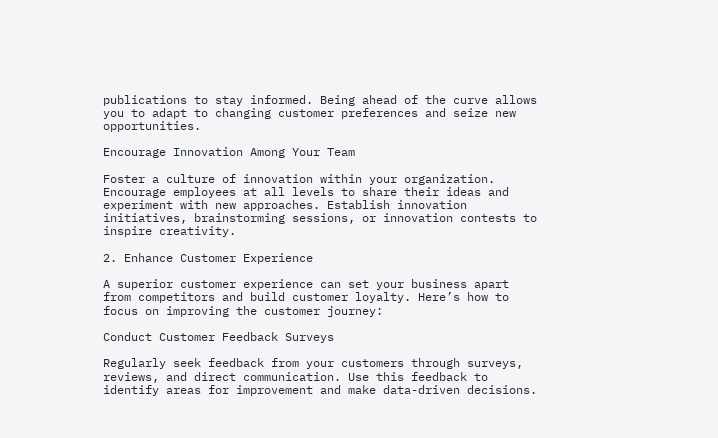publications to stay informed. Being ahead of the curve allows you to adapt to changing customer preferences and seize new opportunities.

Encourage Innovation Among Your Team

Foster a culture of innovation within your organization. Encourage employees at all levels to share their ideas and experiment with new approaches. Establish innovation initiatives, brainstorming sessions, or innovation contests to inspire creativity.

2. Enhance Customer Experience

A superior customer experience can set your business apart from competitors and build customer loyalty. Here’s how to focus on improving the customer journey:

Conduct Customer Feedback Surveys

Regularly seek feedback from your customers through surveys, reviews, and direct communication. Use this feedback to identify areas for improvement and make data-driven decisions.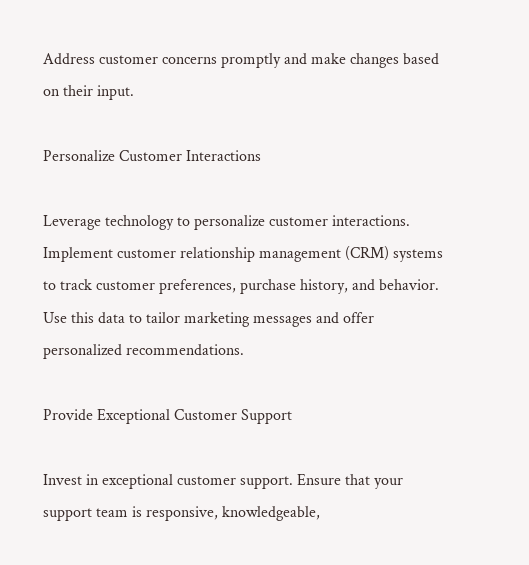Address customer concerns promptly and make changes based on their input.

Personalize Customer Interactions

Leverage technology to personalize customer interactions. Implement customer relationship management (CRM) systems to track customer preferences, purchase history, and behavior. Use this data to tailor marketing messages and offer personalized recommendations.

Provide Exceptional Customer Support

Invest in exceptional customer support. Ensure that your support team is responsive, knowledgeable,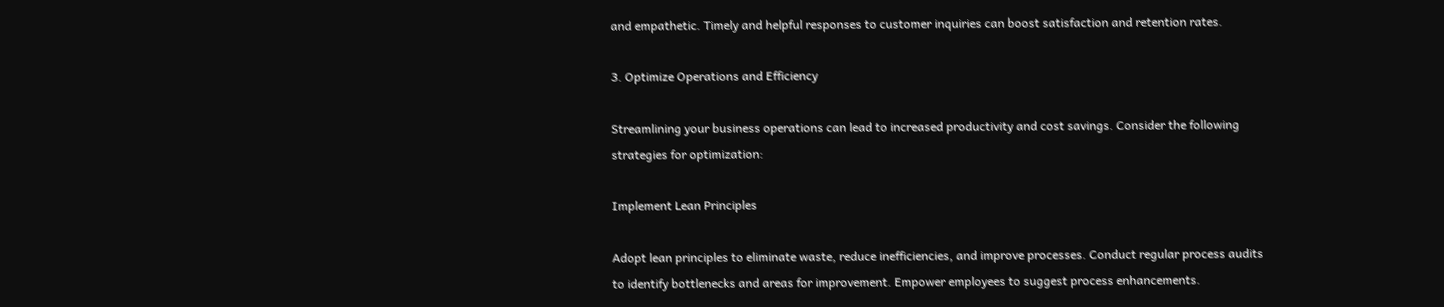and empathetic. Timely and helpful responses to customer inquiries can boost satisfaction and retention rates.

3. Optimize Operations and Efficiency

Streamlining your business operations can lead to increased productivity and cost savings. Consider the following strategies for optimization:

Implement Lean Principles

Adopt lean principles to eliminate waste, reduce inefficiencies, and improve processes. Conduct regular process audits to identify bottlenecks and areas for improvement. Empower employees to suggest process enhancements.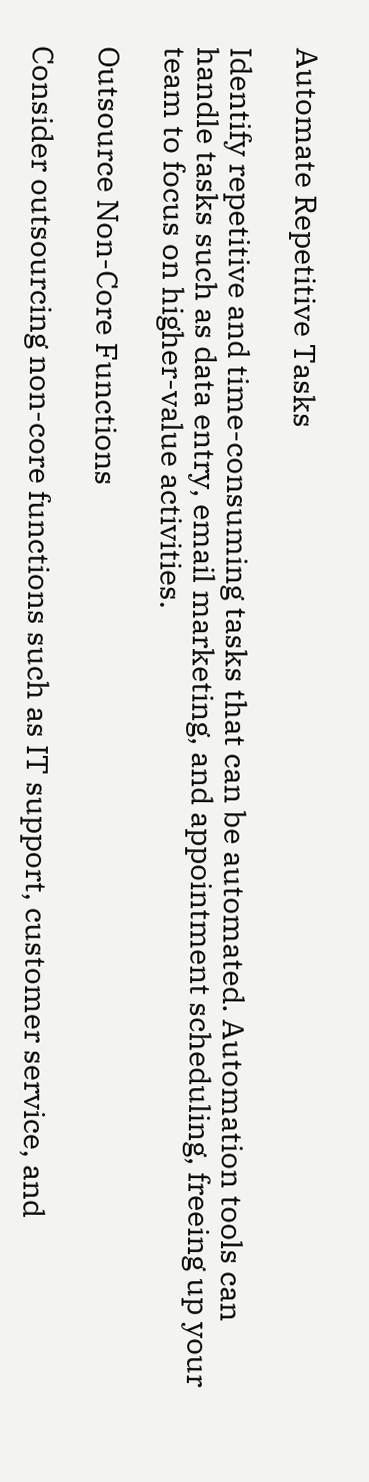Automate Repetitive Tasks

Identify repetitive and time-consuming tasks that can be automated. Automation tools can handle tasks such as data entry, email marketing, and appointment scheduling, freeing up your team to focus on higher-value activities.

Outsource Non-Core Functions

Consider outsourcing non-core functions such as IT support, customer service, and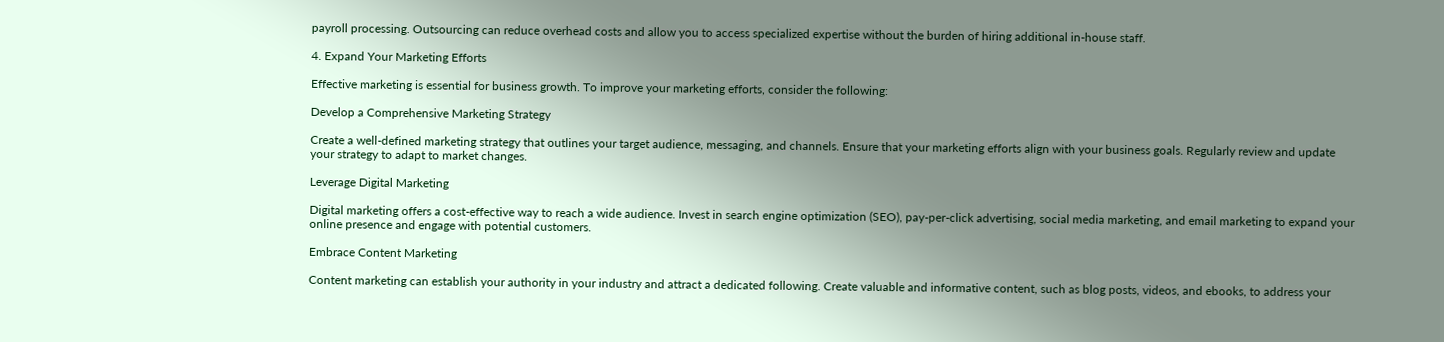payroll processing. Outsourcing can reduce overhead costs and allow you to access specialized expertise without the burden of hiring additional in-house staff.

4. Expand Your Marketing Efforts

Effective marketing is essential for business growth. To improve your marketing efforts, consider the following:

Develop a Comprehensive Marketing Strategy

Create a well-defined marketing strategy that outlines your target audience, messaging, and channels. Ensure that your marketing efforts align with your business goals. Regularly review and update your strategy to adapt to market changes.

Leverage Digital Marketing

Digital marketing offers a cost-effective way to reach a wide audience. Invest in search engine optimization (SEO), pay-per-click advertising, social media marketing, and email marketing to expand your online presence and engage with potential customers.

Embrace Content Marketing

Content marketing can establish your authority in your industry and attract a dedicated following. Create valuable and informative content, such as blog posts, videos, and ebooks, to address your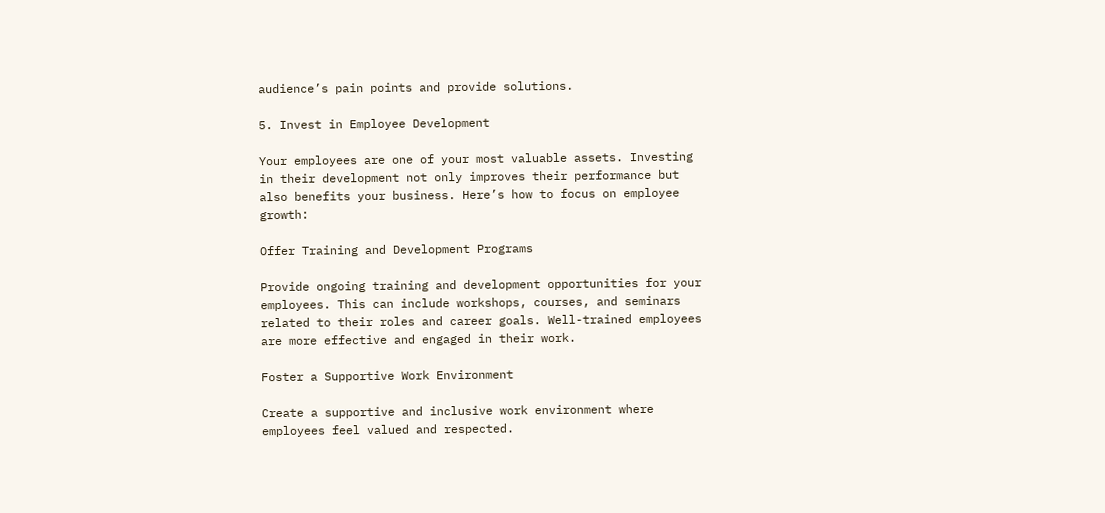audience’s pain points and provide solutions.

5. Invest in Employee Development

Your employees are one of your most valuable assets. Investing in their development not only improves their performance but also benefits your business. Here’s how to focus on employee growth:

Offer Training and Development Programs

Provide ongoing training and development opportunities for your employees. This can include workshops, courses, and seminars related to their roles and career goals. Well-trained employees are more effective and engaged in their work.

Foster a Supportive Work Environment

Create a supportive and inclusive work environment where employees feel valued and respected.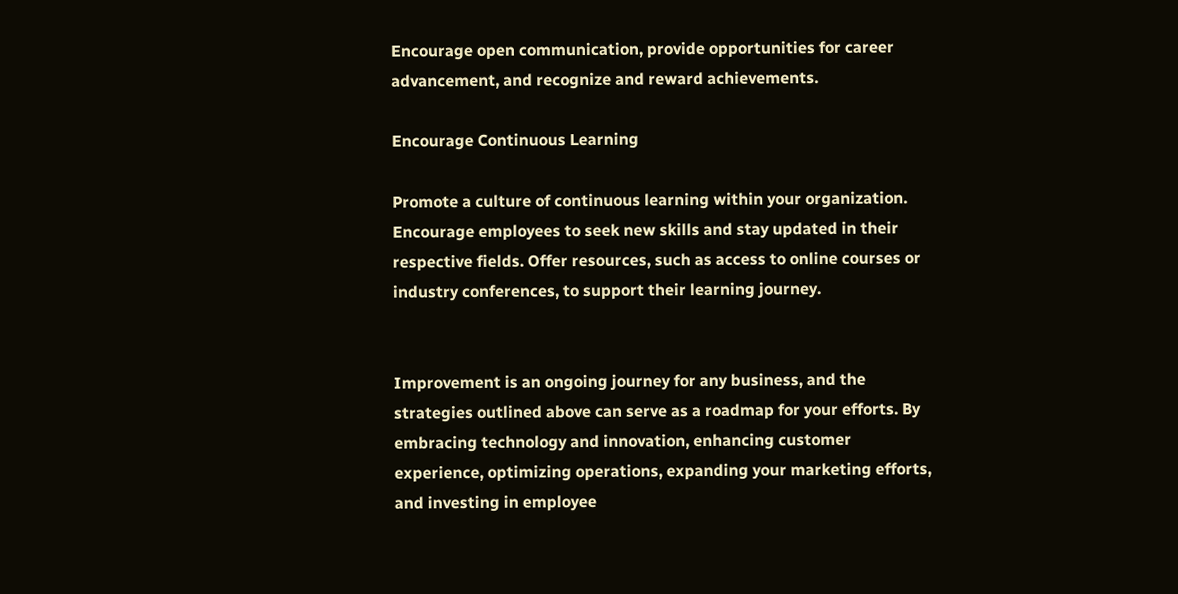Encourage open communication, provide opportunities for career advancement, and recognize and reward achievements.

Encourage Continuous Learning

Promote a culture of continuous learning within your organization. Encourage employees to seek new skills and stay updated in their respective fields. Offer resources, such as access to online courses or industry conferences, to support their learning journey.


Improvement is an ongoing journey for any business, and the strategies outlined above can serve as a roadmap for your efforts. By embracing technology and innovation, enhancing customer experience, optimizing operations, expanding your marketing efforts, and investing in employee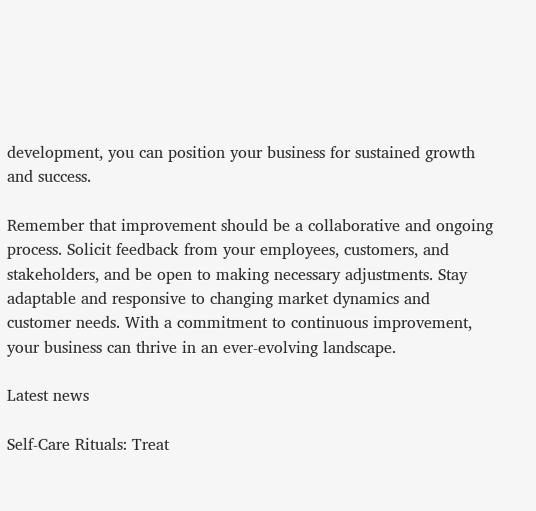development, you can position your business for sustained growth and success.

Remember that improvement should be a collaborative and ongoing process. Solicit feedback from your employees, customers, and stakeholders, and be open to making necessary adjustments. Stay adaptable and responsive to changing market dynamics and customer needs. With a commitment to continuous improvement, your business can thrive in an ever-evolving landscape.

Latest news

Self-Care Rituals: Treat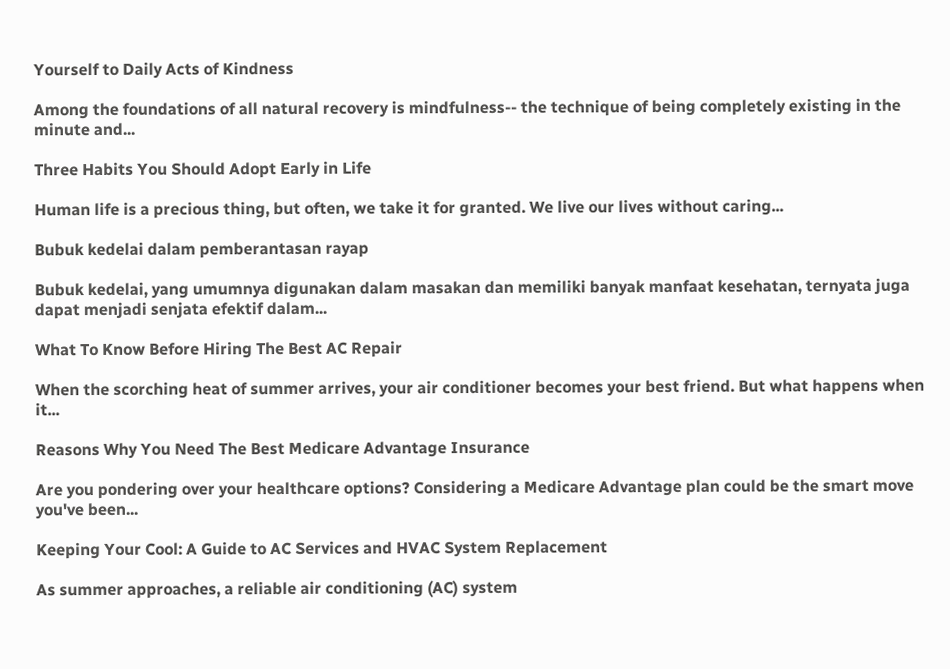Yourself to Daily Acts of Kindness

Among the foundations of all natural recovery is mindfulness-- the technique of being completely existing in the minute and...

Three Habits You Should Adopt Early in Life

Human life is a precious thing, but often, we take it for granted. We live our lives without caring...

Bubuk kedelai dalam pemberantasan rayap

Bubuk kedelai, yang umumnya digunakan dalam masakan dan memiliki banyak manfaat kesehatan, ternyata juga dapat menjadi senjata efektif dalam...

What To Know Before Hiring The Best AC Repair

When the scorching heat of summer arrives, your air conditioner becomes your best friend. But what happens when it...

Reasons Why You Need The Best Medicare Advantage Insurance

Are you pondering over your healthcare options? Considering a Medicare Advantage plan could be the smart move you've been...

Keeping Your Cool: A Guide to AC Services and HVAC System Replacement

As summer approaches, a reliable air conditioning (AC) system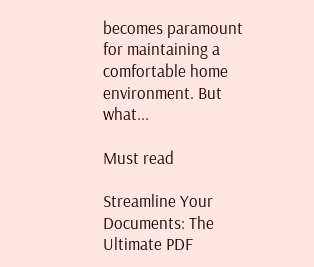becomes paramount for maintaining a comfortable home environment. But what...

Must read

Streamline Your Documents: The Ultimate PDF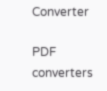Converter

PDF converters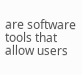are software tools that allow users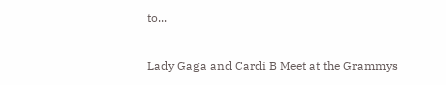to...

Lady Gaga and Cardi B Meet at the Grammys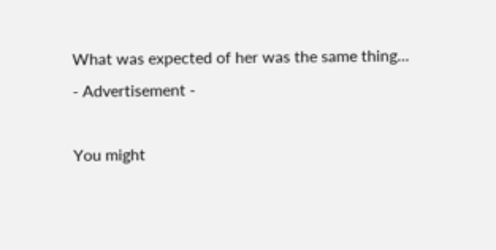What was expected of her was the same thing...
- Advertisement -

You might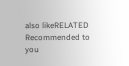also likeRELATED
Recommended to you